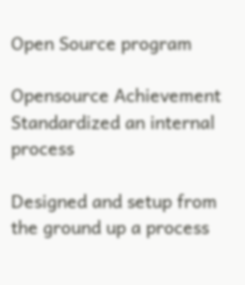Open Source program

Opensource Achievement
Standardized an internal process

Designed and setup from the ground up a process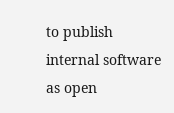to publish internal software as open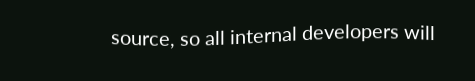source, so all internal developers will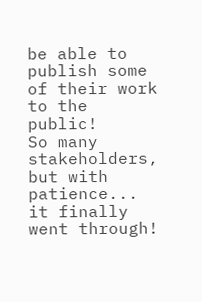be able to publish some of their work to the public!
So many stakeholders, but with patience... it finally went through!